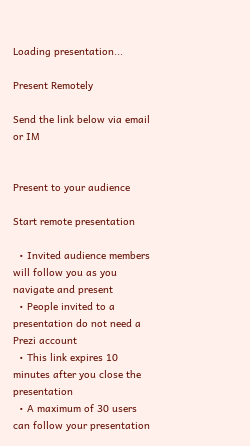Loading presentation...

Present Remotely

Send the link below via email or IM


Present to your audience

Start remote presentation

  • Invited audience members will follow you as you navigate and present
  • People invited to a presentation do not need a Prezi account
  • This link expires 10 minutes after you close the presentation
  • A maximum of 30 users can follow your presentation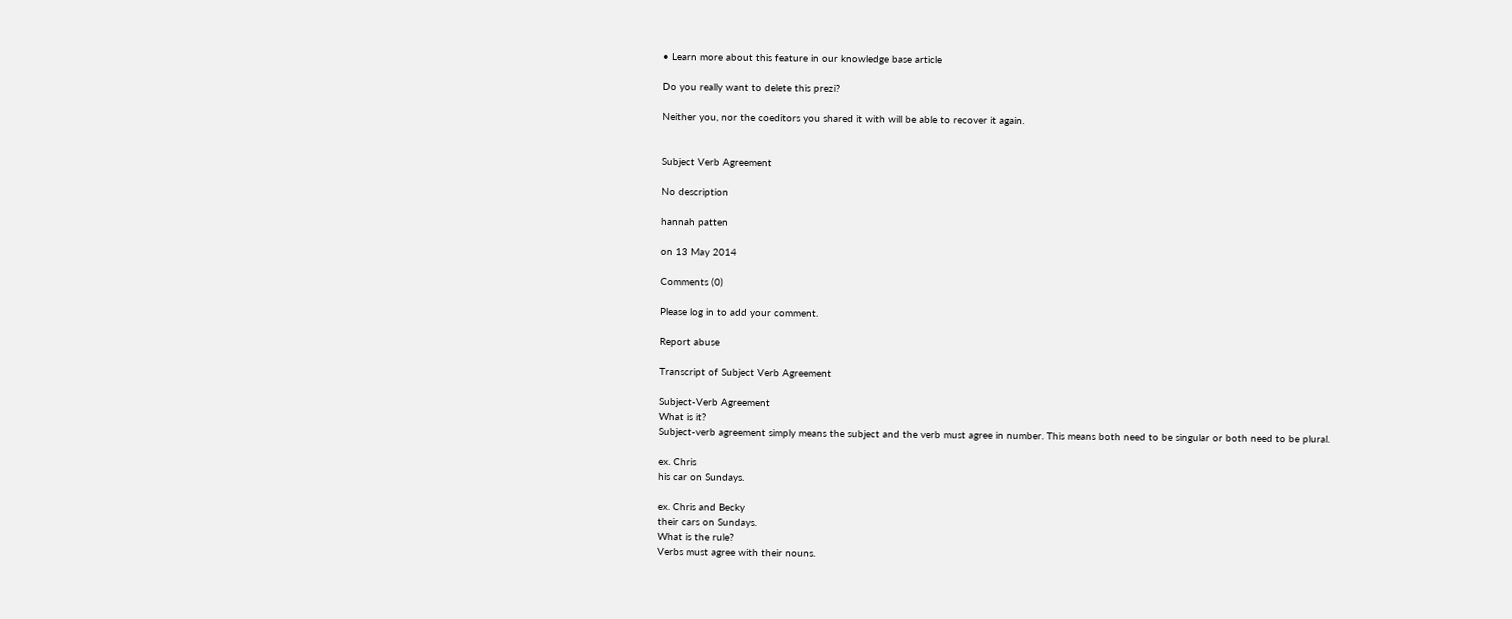• Learn more about this feature in our knowledge base article

Do you really want to delete this prezi?

Neither you, nor the coeditors you shared it with will be able to recover it again.


Subject Verb Agreement

No description

hannah patten

on 13 May 2014

Comments (0)

Please log in to add your comment.

Report abuse

Transcript of Subject Verb Agreement

Subject-Verb Agreement
What is it?
Subject-verb agreement simply means the subject and the verb must agree in number. This means both need to be singular or both need to be plural.

ex. Chris
his car on Sundays.

ex. Chris and Becky
their cars on Sundays.
What is the rule?
Verbs must agree with their nouns.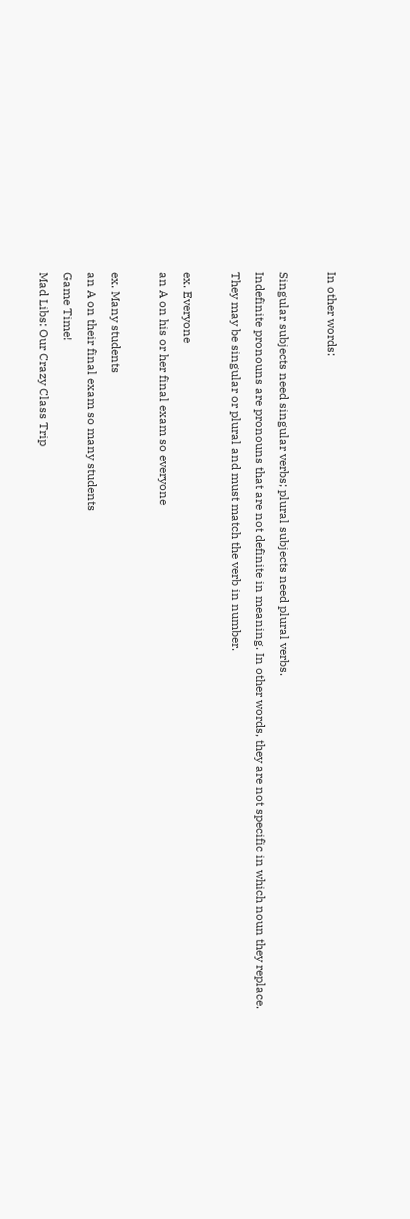In other words:

Singular subjects need singular verbs; plural subjects need plural verbs.
Indefinite pronouns are pronouns that are not definite in meaning. In other words, they are not specific in which noun they replace. They may be singular or plural and must match the verb in number.

ex. Everyone
an A on his or her final exam so everyone

ex. Many students
an A on their final exam so many students
Game Time!
Mad Libs: Our Crazy Class Trip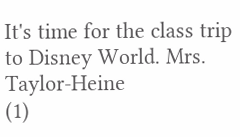It's time for the class trip to Disney World. Mrs. Taylor-Heine
(1)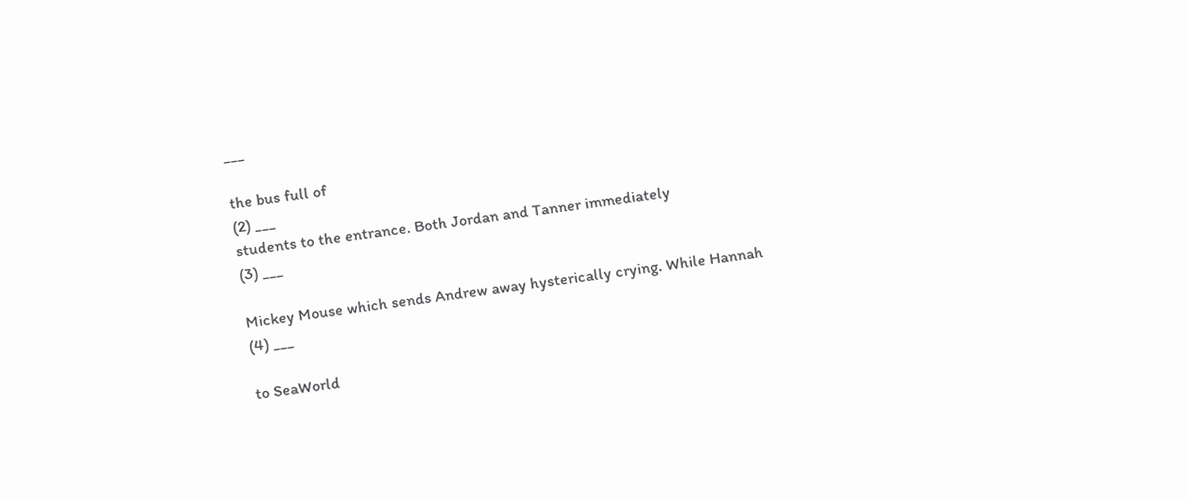___

the bus full of
(2) ___
students to the entrance. Both Jordan and Tanner immediately
(3) ___

Mickey Mouse which sends Andrew away hysterically crying. While Hannah
(4) ___

to SeaWorld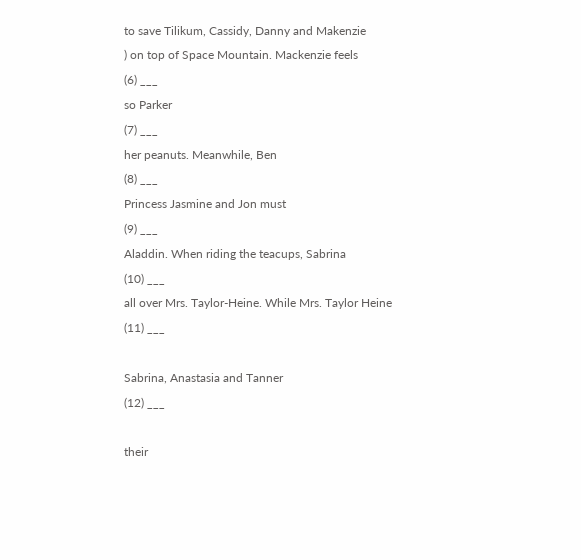to save Tilikum, Cassidy, Danny and Makenzie
) on top of Space Mountain. Mackenzie feels
(6) ___
so Parker
(7) ___
her peanuts. Meanwhile, Ben
(8) ___
Princess Jasmine and Jon must
(9) ___
Aladdin. When riding the teacups, Sabrina
(10) ___
all over Mrs. Taylor-Heine. While Mrs. Taylor Heine
(11) ___

Sabrina, Anastasia and Tanner
(12) ___

their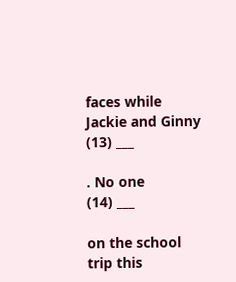faces while Jackie and Ginny
(13) ___

. No one
(14) ___

on the school trip this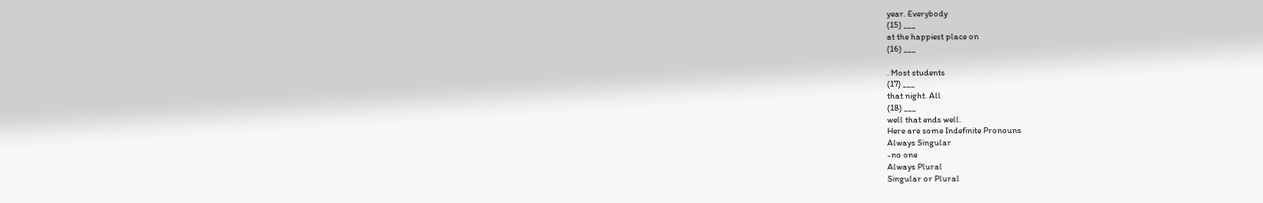year. Everybody
(15) ___
at the happiest place on
(16) ___

. Most students
(17) ___
that night. All
(18) ___
well that ends well.
Here are some Indefinite Pronouns
Always Singular
-no one
Always Plural
Singular or Plural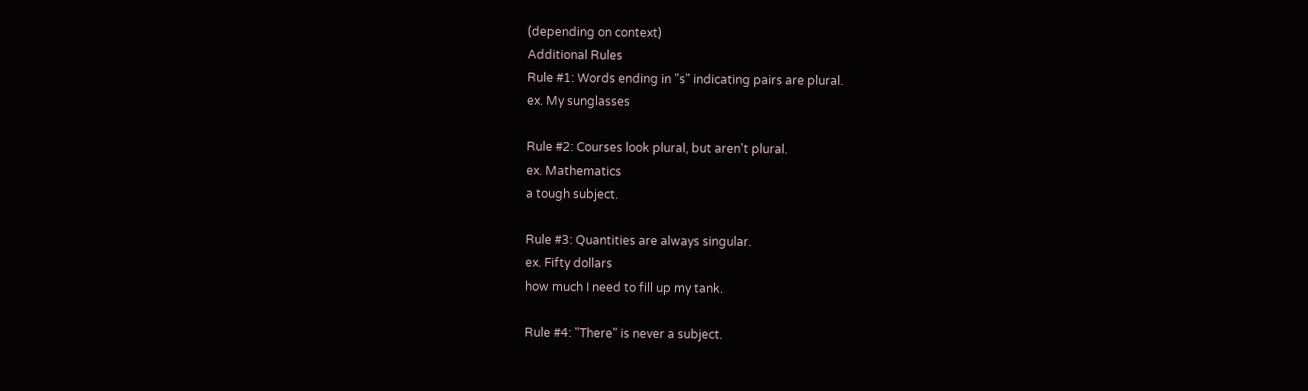(depending on context)
Additional Rules
Rule #1: Words ending in "s" indicating pairs are plural.
ex. My sunglasses

Rule #2: Courses look plural, but aren't plural.
ex. Mathematics
a tough subject.

Rule #3: Quantities are always singular.
ex. Fifty dollars
how much I need to fill up my tank.

Rule #4: "There" is never a subject.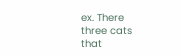ex. There
three cats that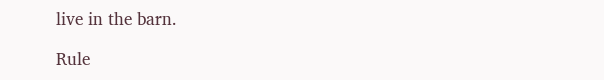live in the barn.

Rule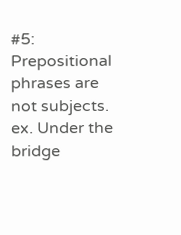#5: Prepositional phrases are not subjects.
ex. Under the bridge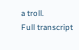a troll.
Full transcript